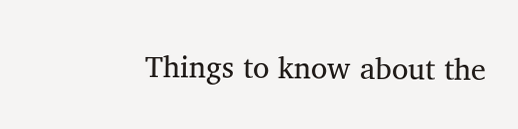Things to know about the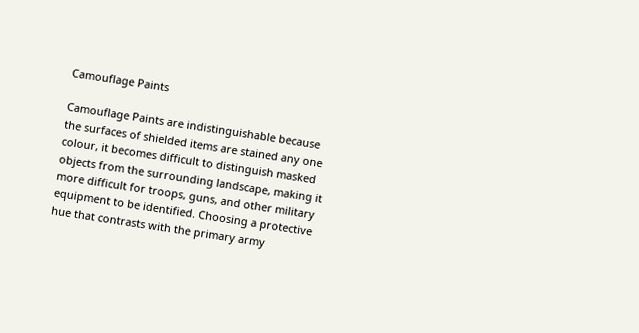Camouflage Paints

Camouflage Paints are indistinguishable because the surfaces of shielded items are stained any one colour, it becomes difficult to distinguish masked objects from the surrounding landscape, making it more difficult for troops, guns, and other military equipment to be identified. Choosing a protective hue that contrasts with the primary army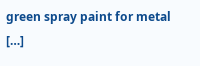green spray paint for metal […]